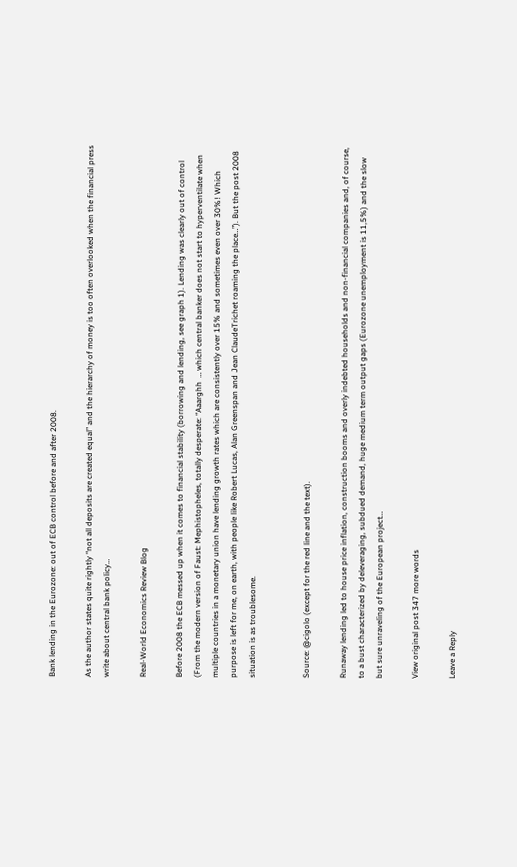Bank lending in the Eurozone: out of ECB control before and after 2008.

As the author states quite rightly “not all deposits are created equal” and the hierarchy of money is too often overlooked when the financial press write about central bank policy…

Real-World Economics Review Blog

Before 2008 the ECB messed up when it comes to financial stability (borrowing and lending, see graph 1). Lending was clearly out of control (From the modern version of Faust: Mephistopheles, totally desperate: “Aaarghh  … which central banker does not start to hyperventilate when multiple countries in a monetary union have lending growth rates which are consistently over 15% and sometimes even over 30%! Which purpose is left for me, on earth, with people like Robert Lucas, Alan Greenspan and Jean ClaudeTrichet roaming the place…”). But the post 2008 situation is as troublesome.


Source: @cigolo (except for the red line and the text).

Runaway lending led to house price inflation, construction booms and overly indebted households and non-financial companies and, of course, to a bust characterized by deleveraging, subdued demand, huge medium term output gaps (Eurozone unemployment is 11,5%) and the slow but sure unraveling of the European project…

View original post 347 more words

Leave a Reply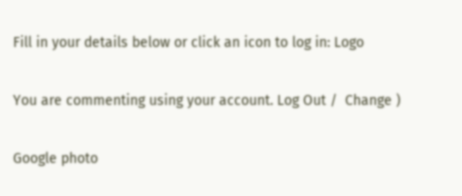Fill in your details below or click an icon to log in: Logo

You are commenting using your account. Log Out /  Change )

Google photo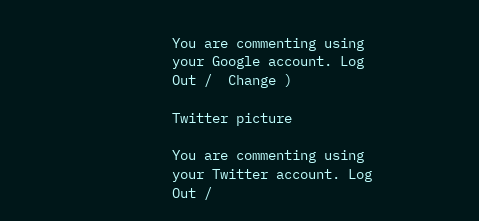You are commenting using your Google account. Log Out /  Change )

Twitter picture

You are commenting using your Twitter account. Log Out /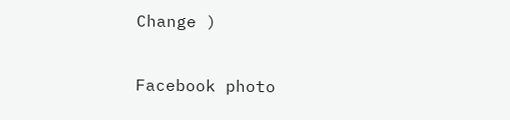Change )

Facebook photo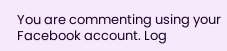You are commenting using your Facebook account. Log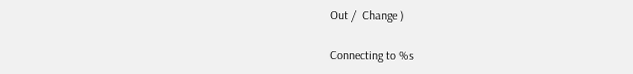Out /  Change )

Connecting to %s